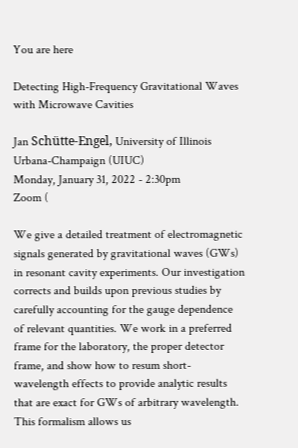You are here

Detecting High-Frequency Gravitational Waves with Microwave Cavities

Jan Schütte-Engel, University of Illinois Urbana-Champaign (UIUC)
Monday, January 31, 2022 - 2:30pm
Zoom (

We give a detailed treatment of electromagnetic signals generated by gravitational waves (GWs) in resonant cavity experiments. Our investigation corrects and builds upon previous studies by carefully accounting for the gauge dependence of relevant quantities. We work in a preferred frame for the laboratory, the proper detector frame, and show how to resum short-wavelength effects to provide analytic results that are exact for GWs of arbitrary wavelength. This formalism allows us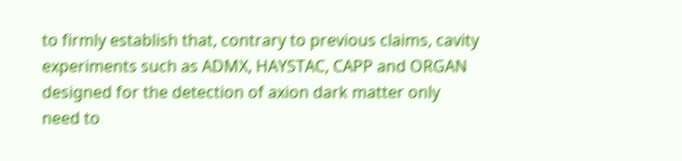to firmly establish that, contrary to previous claims, cavity experiments such as ADMX, HAYSTAC, CAPP and ORGAN designed for the detection of axion dark matter only need to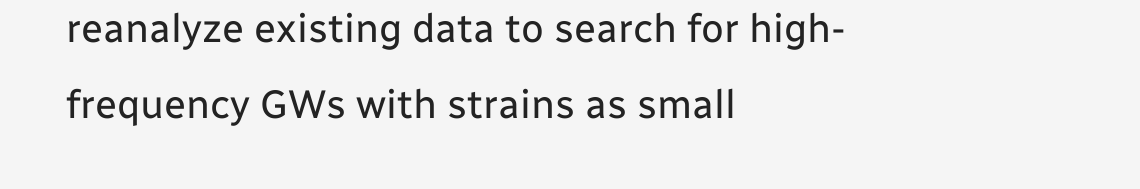reanalyze existing data to search for high-frequency GWs with strains as small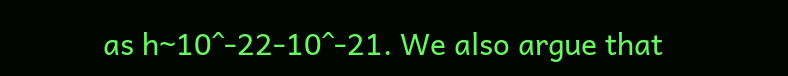as h~10^-22-10^-21. We also argue that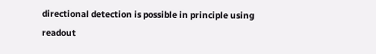directional detection is possible in principle using readout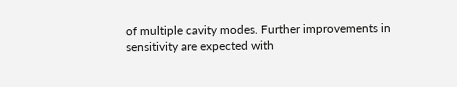of multiple cavity modes. Further improvements in sensitivity are expected with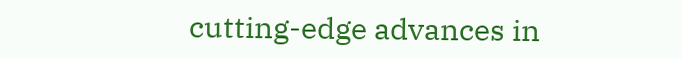cutting-edge advances in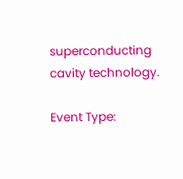superconducting cavity technology.

Event Type: